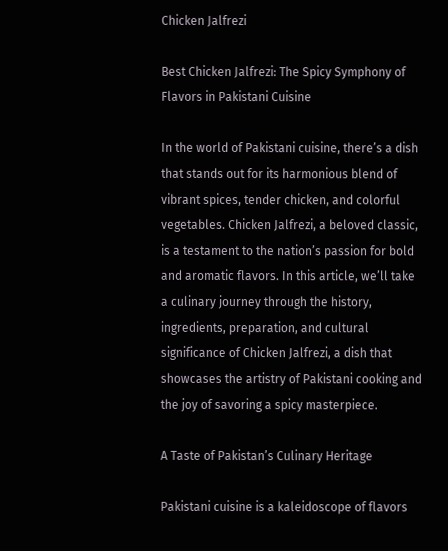Chicken Jalfrezi

Best Chicken Jalfrezi: The Spicy Symphony of Flavors in Pakistani Cuisine

In the world of Pakistani cuisine, there’s a dish that stands out for its harmonious blend of vibrant spices, tender chicken, and colorful vegetables. Chicken Jalfrezi, a beloved classic, is a testament to the nation’s passion for bold and aromatic flavors. In this article, we’ll take a culinary journey through the history, ingredients, preparation, and cultural significance of Chicken Jalfrezi, a dish that showcases the artistry of Pakistani cooking and the joy of savoring a spicy masterpiece.

A Taste of Pakistan’s Culinary Heritage

Pakistani cuisine is a kaleidoscope of flavors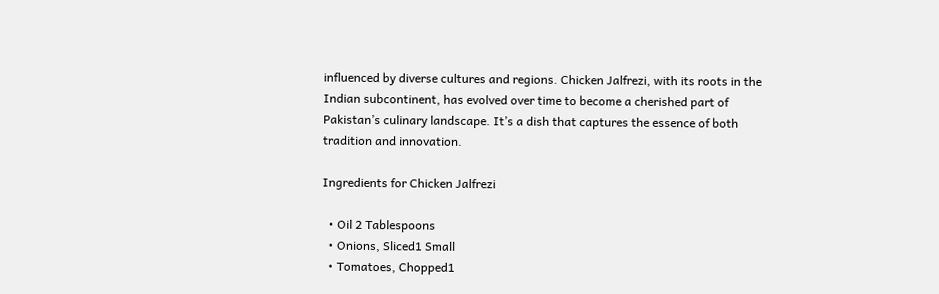influenced by diverse cultures and regions. Chicken Jalfrezi, with its roots in the Indian subcontinent, has evolved over time to become a cherished part of Pakistan’s culinary landscape. It’s a dish that captures the essence of both tradition and innovation.

Ingredients for Chicken Jalfrezi

  • Oil 2 Tablespoons
  • Onions, Sliced1 Small
  • Tomatoes, Chopped1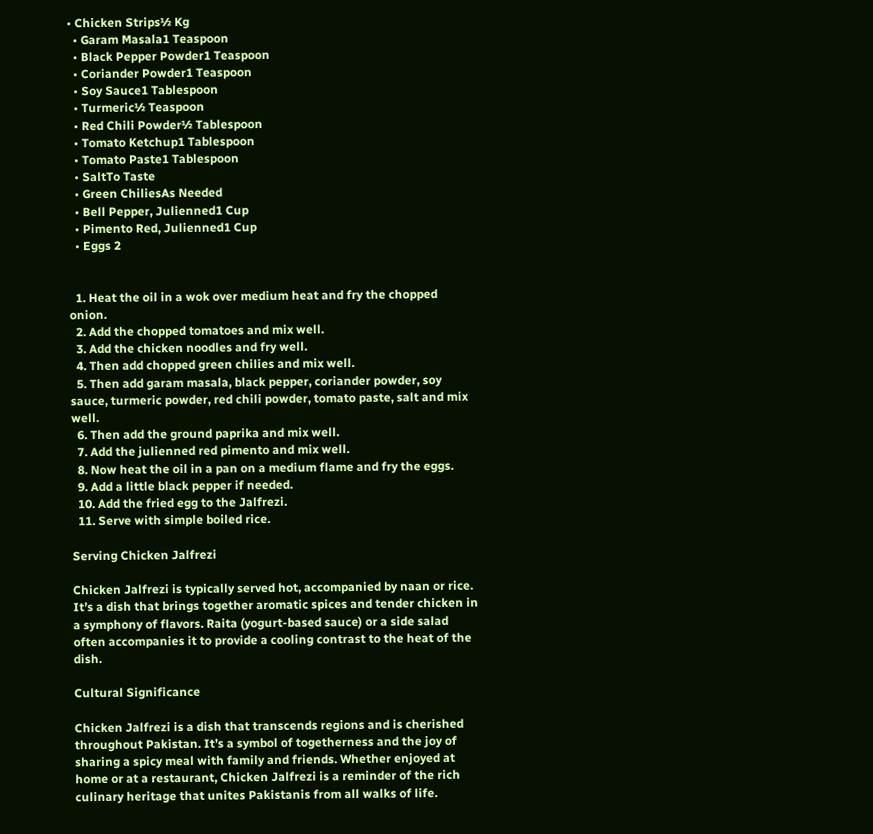• Chicken Strips½ Kg
  • Garam Masala1 Teaspoon
  • Black Pepper Powder1 Teaspoon
  • Coriander Powder1 Teaspoon
  • Soy Sauce1 Tablespoon
  • Turmeric½ Teaspoon
  • Red Chili Powder½ Tablespoon
  • Tomato Ketchup1 Tablespoon
  • Tomato Paste1 Tablespoon
  • SaltTo Taste
  • Green ChiliesAs Needed
  • Bell Pepper, Julienned1 Cup
  • Pimento Red, Julienned1 Cup
  • Eggs 2


  1. Heat the oil in a wok over medium heat and fry the chopped onion.
  2. Add the chopped tomatoes and mix well.
  3. Add the chicken noodles and fry well.
  4. Then add chopped green chilies and mix well.
  5. Then add garam masala, black pepper, coriander powder, soy sauce, turmeric powder, red chili powder, tomato paste, salt and mix well.
  6. Then add the ground paprika and mix well.
  7. Add the julienned red pimento and mix well.
  8. Now heat the oil in a pan on a medium flame and fry the eggs.
  9. Add a little black pepper if needed.
  10. Add the fried egg to the Jalfrezi.
  11. Serve with simple boiled rice.

Serving Chicken Jalfrezi

Chicken Jalfrezi is typically served hot, accompanied by naan or rice. It’s a dish that brings together aromatic spices and tender chicken in a symphony of flavors. Raita (yogurt-based sauce) or a side salad often accompanies it to provide a cooling contrast to the heat of the dish.

Cultural Significance

Chicken Jalfrezi is a dish that transcends regions and is cherished throughout Pakistan. It’s a symbol of togetherness and the joy of sharing a spicy meal with family and friends. Whether enjoyed at home or at a restaurant, Chicken Jalfrezi is a reminder of the rich culinary heritage that unites Pakistanis from all walks of life.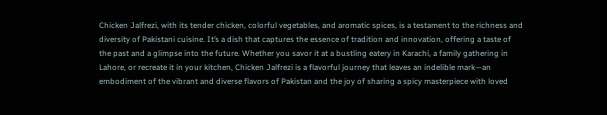Chicken Jalfrezi, with its tender chicken, colorful vegetables, and aromatic spices, is a testament to the richness and diversity of Pakistani cuisine. It’s a dish that captures the essence of tradition and innovation, offering a taste of the past and a glimpse into the future. Whether you savor it at a bustling eatery in Karachi, a family gathering in Lahore, or recreate it in your kitchen, Chicken Jalfrezi is a flavorful journey that leaves an indelible mark—an embodiment of the vibrant and diverse flavors of Pakistan and the joy of sharing a spicy masterpiece with loved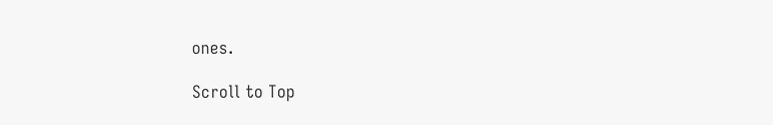ones.

Scroll to Top